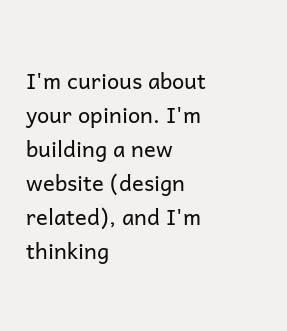I'm curious about your opinion. I'm building a new website (design related), and I'm thinking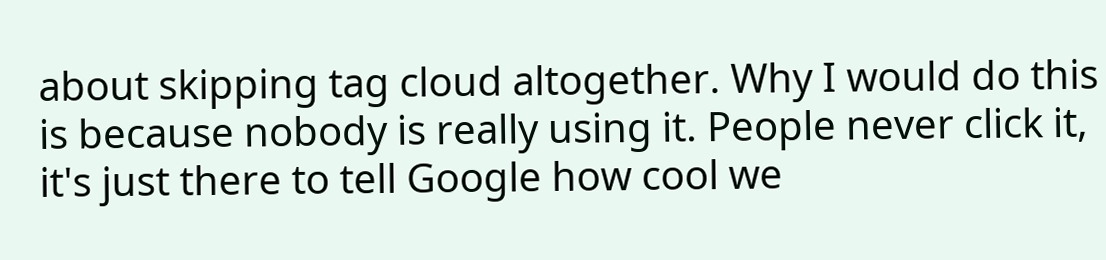about skipping tag cloud altogether. Why I would do this is because nobody is really using it. People never click it, it's just there to tell Google how cool we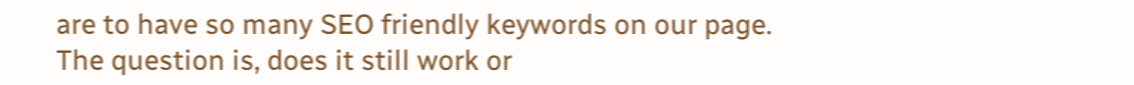are to have so many SEO friendly keywords on our page. The question is, does it still work or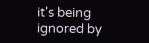it's being ignored by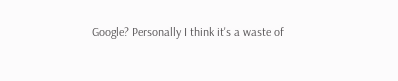Google? Personally I think it's a waste of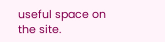useful space on the site.